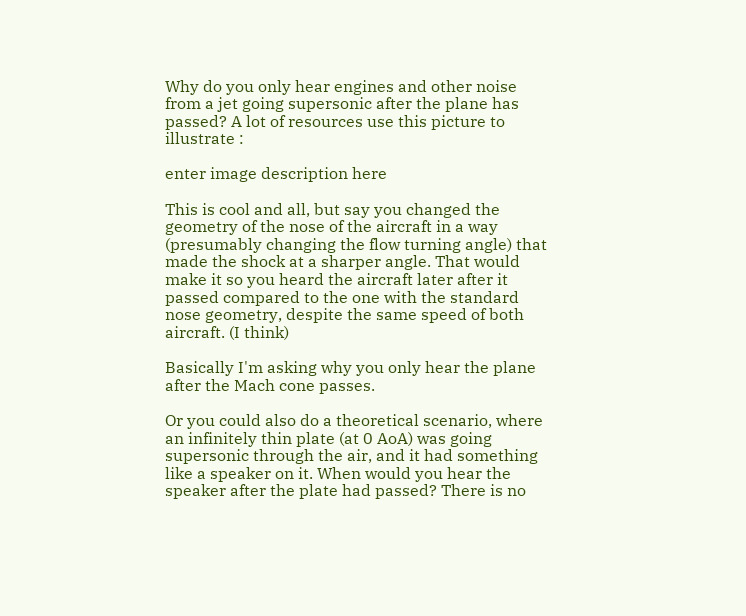Why do you only hear engines and other noise from a jet going supersonic after the plane has passed? A lot of resources use this picture to illustrate :

enter image description here

This is cool and all, but say you changed the geometry of the nose of the aircraft in a way (presumably changing the flow turning angle) that made the shock at a sharper angle. That would make it so you heard the aircraft later after it passed compared to the one with the standard nose geometry, despite the same speed of both aircraft. (I think)

Basically I'm asking why you only hear the plane after the Mach cone passes.

Or you could also do a theoretical scenario, where an infinitely thin plate (at 0 AoA) was going supersonic through the air, and it had something like a speaker on it. When would you hear the speaker after the plate had passed? There is no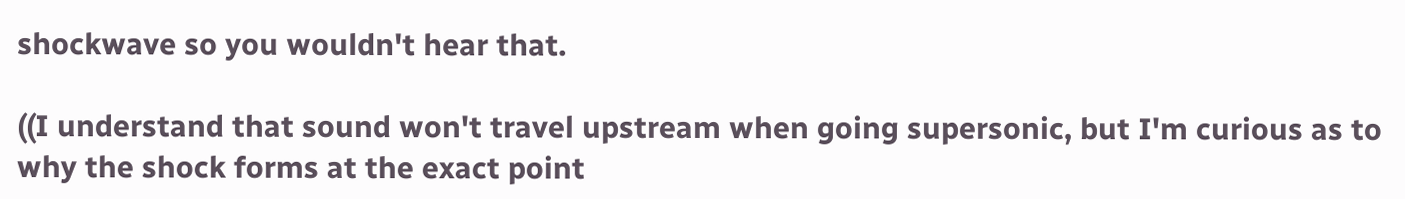shockwave so you wouldn't hear that.

((I understand that sound won't travel upstream when going supersonic, but I'm curious as to why the shock forms at the exact point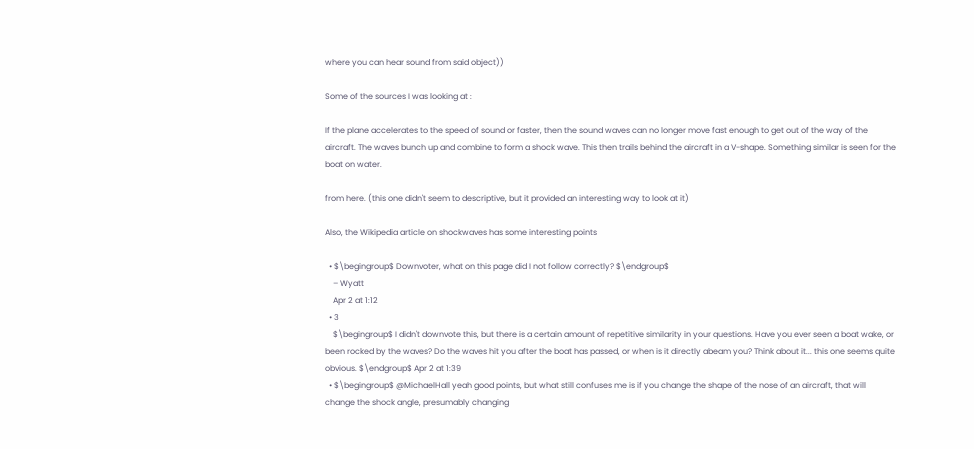where you can hear sound from said object))

Some of the sources I was looking at :

If the plane accelerates to the speed of sound or faster, then the sound waves can no longer move fast enough to get out of the way of the aircraft. The waves bunch up and combine to form a shock wave. This then trails behind the aircraft in a V-shape. Something similar is seen for the boat on water.

from here. (this one didn't seem to descriptive, but it provided an interesting way to look at it)

Also, the Wikipedia article on shockwaves has some interesting points

  • $\begingroup$ Downvoter, what on this page did I not follow correctly? $\endgroup$
    – Wyatt
    Apr 2 at 1:12
  • 3
    $\begingroup$ I didn't downvote this, but there is a certain amount of repetitive similarity in your questions. Have you ever seen a boat wake, or been rocked by the waves? Do the waves hit you after the boat has passed, or when is it directly abeam you? Think about it... this one seems quite obvious. $\endgroup$ Apr 2 at 1:39
  • $\begingroup$ @MichaelHall yeah good points, but what still confuses me is if you change the shape of the nose of an aircraft, that will change the shock angle, presumably changing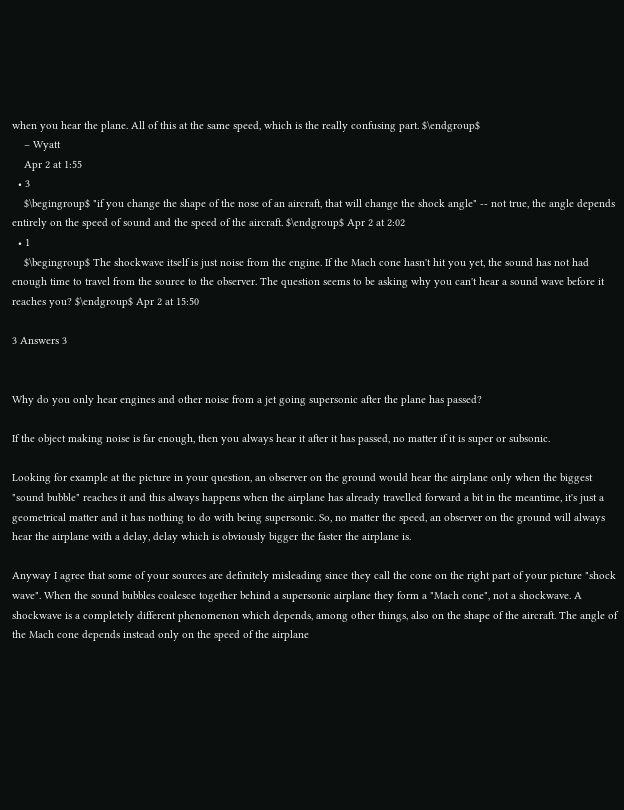when you hear the plane. All of this at the same speed, which is the really confusing part. $\endgroup$
    – Wyatt
    Apr 2 at 1:55
  • 3
    $\begingroup$ "if you change the shape of the nose of an aircraft, that will change the shock angle" -- not true, the angle depends entirely on the speed of sound and the speed of the aircraft. $\endgroup$ Apr 2 at 2:02
  • 1
    $\begingroup$ The shockwave itself is just noise from the engine. If the Mach cone hasn't hit you yet, the sound has not had enough time to travel from the source to the observer. The question seems to be asking why you can't hear a sound wave before it reaches you? $\endgroup$ Apr 2 at 15:50

3 Answers 3


Why do you only hear engines and other noise from a jet going supersonic after the plane has passed?

If the object making noise is far enough, then you always hear it after it has passed, no matter if it is super or subsonic.

Looking for example at the picture in your question, an observer on the ground would hear the airplane only when the biggest "sound bubble" reaches it and this always happens when the airplane has already travelled forward a bit in the meantime, it's just a geometrical matter and it has nothing to do with being supersonic. So, no matter the speed, an observer on the ground will always hear the airplane with a delay, delay which is obviously bigger the faster the airplane is.

Anyway I agree that some of your sources are definitely misleading since they call the cone on the right part of your picture "shock wave". When the sound bubbles coalesce together behind a supersonic airplane they form a "Mach cone", not a shockwave. A shockwave is a completely different phenomenon which depends, among other things, also on the shape of the aircraft. The angle of the Mach cone depends instead only on the speed of the airplane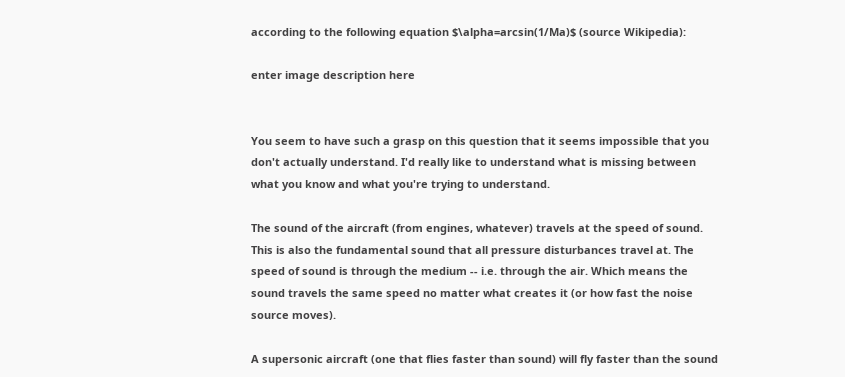according to the following equation $\alpha=arcsin(1/Ma)$ (source Wikipedia):

enter image description here


You seem to have such a grasp on this question that it seems impossible that you don't actually understand. I'd really like to understand what is missing between what you know and what you're trying to understand.

The sound of the aircraft (from engines, whatever) travels at the speed of sound. This is also the fundamental sound that all pressure disturbances travel at. The speed of sound is through the medium -- i.e. through the air. Which means the sound travels the same speed no matter what creates it (or how fast the noise source moves).

A supersonic aircraft (one that flies faster than sound) will fly faster than the sound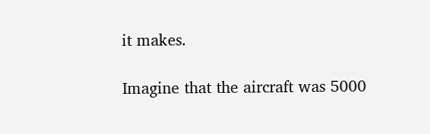it makes.

Imagine that the aircraft was 5000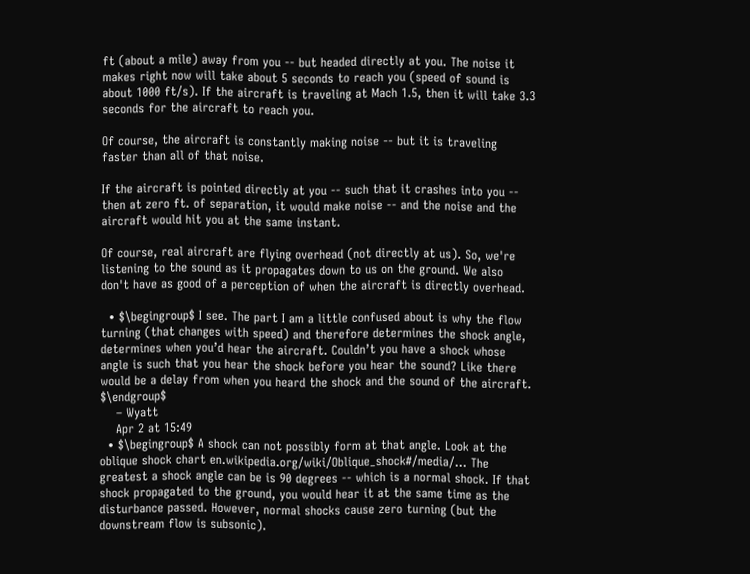ft (about a mile) away from you -- but headed directly at you. The noise it makes right now will take about 5 seconds to reach you (speed of sound is about 1000 ft/s). If the aircraft is traveling at Mach 1.5, then it will take 3.3 seconds for the aircraft to reach you.

Of course, the aircraft is constantly making noise -- but it is traveling faster than all of that noise.

If the aircraft is pointed directly at you -- such that it crashes into you -- then at zero ft. of separation, it would make noise -- and the noise and the aircraft would hit you at the same instant.

Of course, real aircraft are flying overhead (not directly at us). So, we're listening to the sound as it propagates down to us on the ground. We also don't have as good of a perception of when the aircraft is directly overhead.

  • $\begingroup$ I see. The part I am a little confused about is why the flow turning (that changes with speed) and therefore determines the shock angle, determines when you’d hear the aircraft. Couldn’t you have a shock whose angle is such that you hear the shock before you hear the sound? Like there would be a delay from when you heard the shock and the sound of the aircraft. $\endgroup$
    – Wyatt
    Apr 2 at 15:49
  • $\begingroup$ A shock can not possibly form at that angle. Look at the oblique shock chart en.wikipedia.org/wiki/Oblique_shock#/media/… The greatest a shock angle can be is 90 degrees -- which is a normal shock. If that shock propagated to the ground, you would hear it at the same time as the disturbance passed. However, normal shocks cause zero turning (but the downstream flow is subsonic).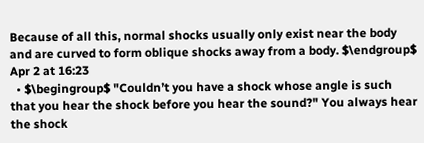Because of all this, normal shocks usually only exist near the body and are curved to form oblique shocks away from a body. $\endgroup$ Apr 2 at 16:23
  • $\begingroup$ "Couldn’t you have a shock whose angle is such that you hear the shock before you hear the sound?" You always hear the shock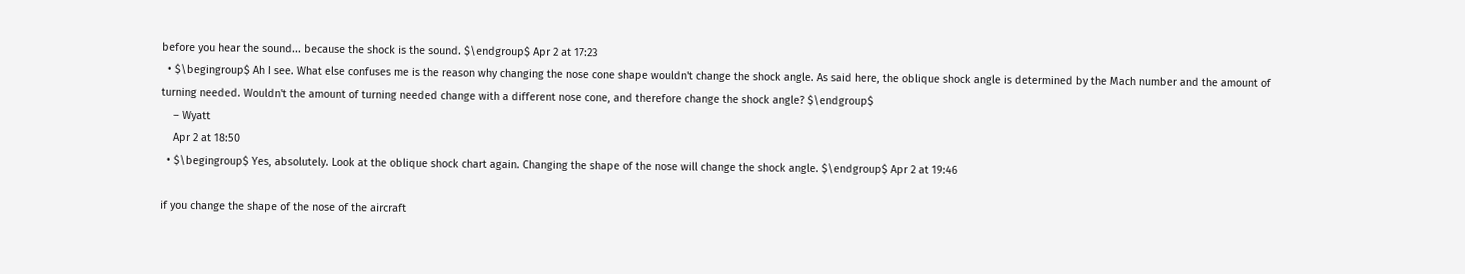before you hear the sound... because the shock is the sound. $\endgroup$ Apr 2 at 17:23
  • $\begingroup$ Ah I see. What else confuses me is the reason why changing the nose cone shape wouldn't change the shock angle. As said here, the oblique shock angle is determined by the Mach number and the amount of turning needed. Wouldn't the amount of turning needed change with a different nose cone, and therefore change the shock angle? $\endgroup$
    – Wyatt
    Apr 2 at 18:50
  • $\begingroup$ Yes, absolutely. Look at the oblique shock chart again. Changing the shape of the nose will change the shock angle. $\endgroup$ Apr 2 at 19:46

if you change the shape of the nose of the aircraft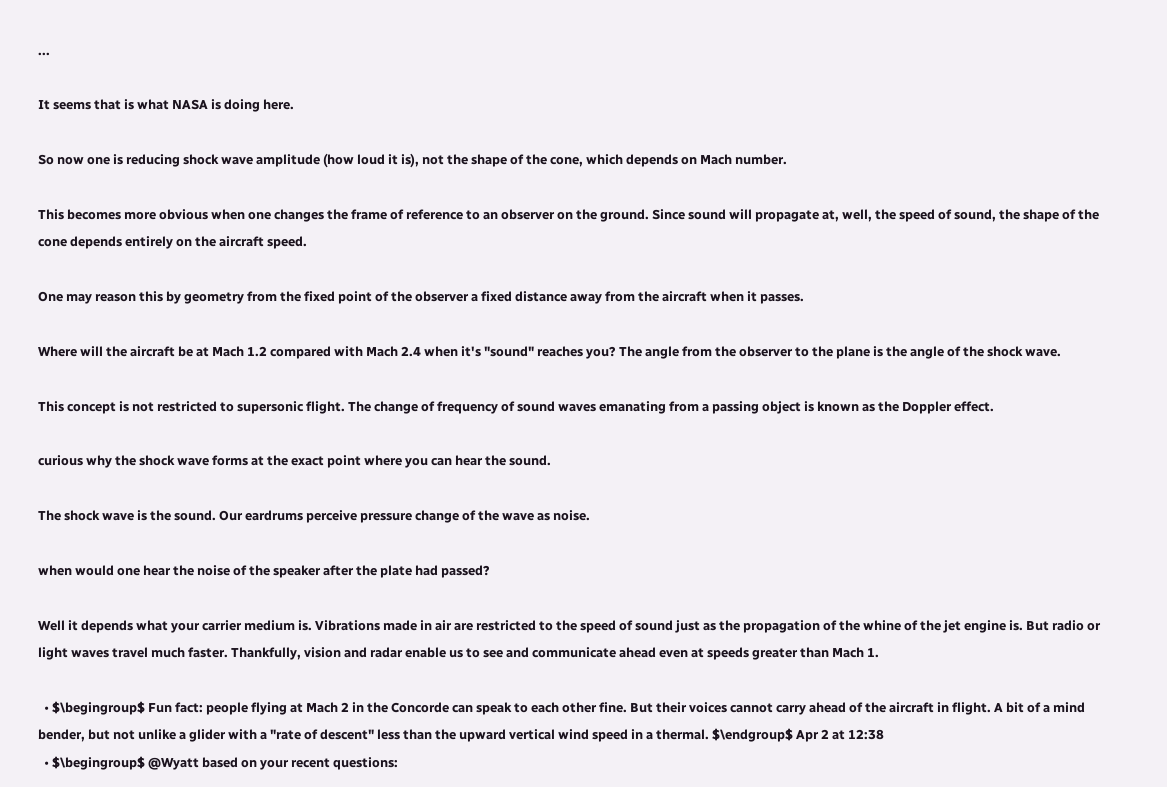...

It seems that is what NASA is doing here.

So now one is reducing shock wave amplitude (how loud it is), not the shape of the cone, which depends on Mach number.

This becomes more obvious when one changes the frame of reference to an observer on the ground. Since sound will propagate at, well, the speed of sound, the shape of the cone depends entirely on the aircraft speed.

One may reason this by geometry from the fixed point of the observer a fixed distance away from the aircraft when it passes.

Where will the aircraft be at Mach 1.2 compared with Mach 2.4 when it's "sound" reaches you? The angle from the observer to the plane is the angle of the shock wave.

This concept is not restricted to supersonic flight. The change of frequency of sound waves emanating from a passing object is known as the Doppler effect.

curious why the shock wave forms at the exact point where you can hear the sound.

The shock wave is the sound. Our eardrums perceive pressure change of the wave as noise.

when would one hear the noise of the speaker after the plate had passed?

Well it depends what your carrier medium is. Vibrations made in air are restricted to the speed of sound just as the propagation of the whine of the jet engine is. But radio or light waves travel much faster. Thankfully, vision and radar enable us to see and communicate ahead even at speeds greater than Mach 1.

  • $\begingroup$ Fun fact: people flying at Mach 2 in the Concorde can speak to each other fine. But their voices cannot carry ahead of the aircraft in flight. A bit of a mind bender, but not unlike a glider with a "rate of descent" less than the upward vertical wind speed in a thermal. $\endgroup$ Apr 2 at 12:38
  • $\begingroup$ @Wyatt based on your recent questions: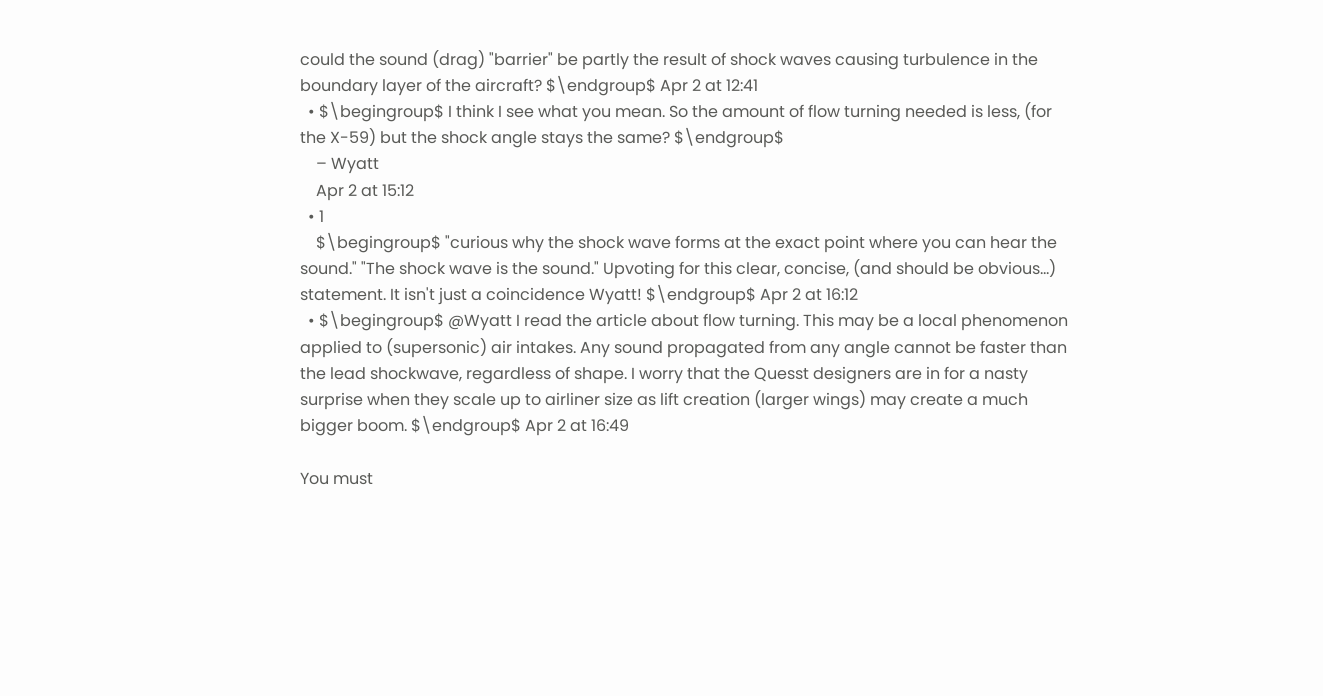could the sound (drag) "barrier" be partly the result of shock waves causing turbulence in the boundary layer of the aircraft? $\endgroup$ Apr 2 at 12:41
  • $\begingroup$ I think I see what you mean. So the amount of flow turning needed is less, (for the X-59) but the shock angle stays the same? $\endgroup$
    – Wyatt
    Apr 2 at 15:12
  • 1
    $\begingroup$ "curious why the shock wave forms at the exact point where you can hear the sound." "The shock wave is the sound." Upvoting for this clear, concise, (and should be obvious...) statement. It isn't just a coincidence Wyatt! $\endgroup$ Apr 2 at 16:12
  • $\begingroup$ @Wyatt I read the article about flow turning. This may be a local phenomenon applied to (supersonic) air intakes. Any sound propagated from any angle cannot be faster than the lead shockwave, regardless of shape. I worry that the Quesst designers are in for a nasty surprise when they scale up to airliner size as lift creation (larger wings) may create a much bigger boom. $\endgroup$ Apr 2 at 16:49

You must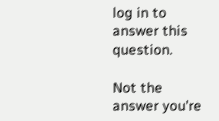log in to answer this question.

Not the answer you're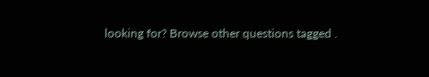looking for? Browse other questions tagged .